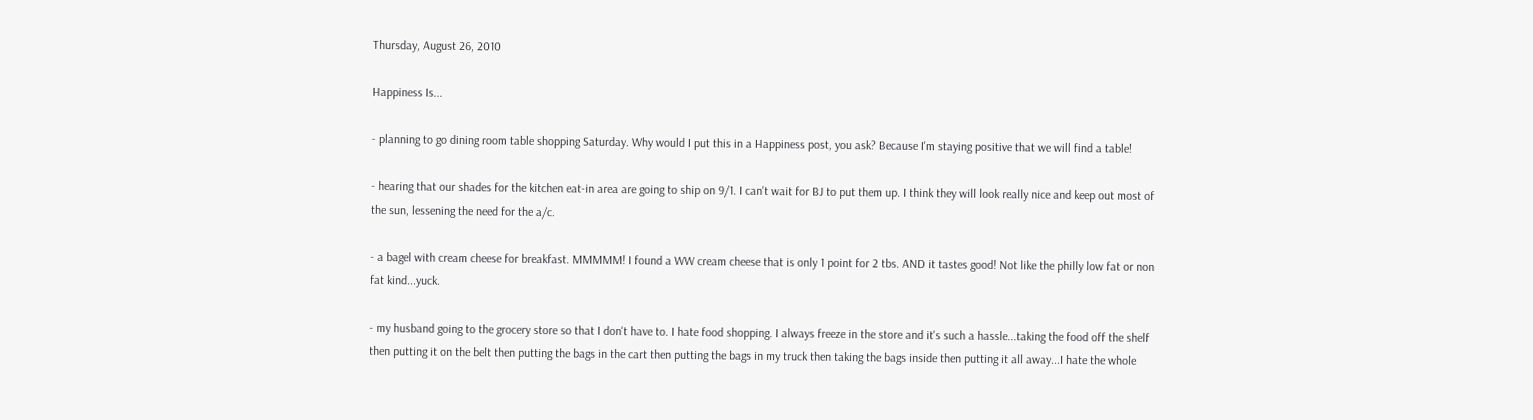Thursday, August 26, 2010

Happiness Is...

- planning to go dining room table shopping Saturday. Why would I put this in a Happiness post, you ask? Because I'm staying positive that we will find a table!

- hearing that our shades for the kitchen eat-in area are going to ship on 9/1. I can't wait for BJ to put them up. I think they will look really nice and keep out most of the sun, lessening the need for the a/c.

- a bagel with cream cheese for breakfast. MMMMM! I found a WW cream cheese that is only 1 point for 2 tbs. AND it tastes good! Not like the philly low fat or non fat kind...yuck.

- my husband going to the grocery store so that I don't have to. I hate food shopping. I always freeze in the store and it's such a hassle...taking the food off the shelf then putting it on the belt then putting the bags in the cart then putting the bags in my truck then taking the bags inside then putting it all away...I hate the whole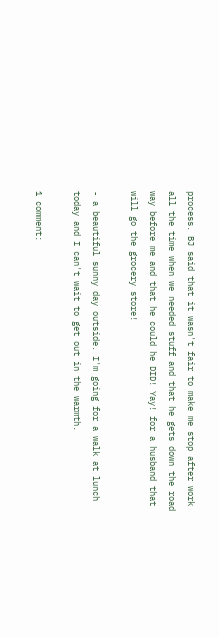process. BJ said that it wasn't fair to make me stop after work all the time when we needed stuff and that he gets down the road way before me and that he could he DID! Yay! for a husband that will go the grocery store!

- a beautiful sunny day outside. I'm going for a walk at lunch today and I can't wait to get out in the warmth.

1 comment: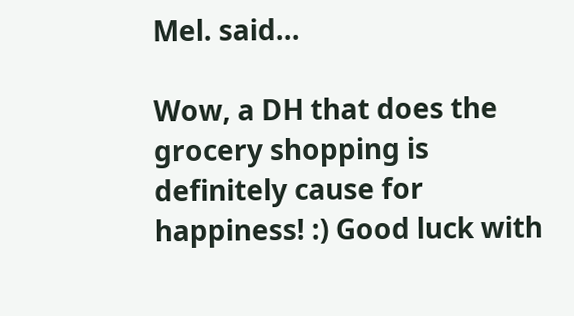Mel. said...

Wow, a DH that does the grocery shopping is definitely cause for happiness! :) Good luck with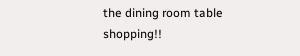the dining room table shopping!!